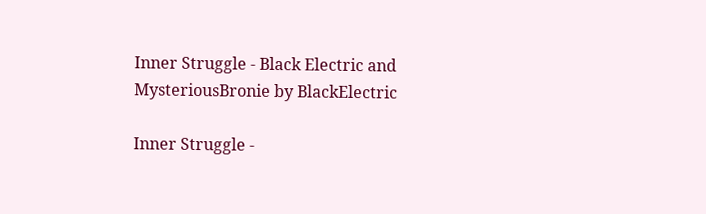Inner Struggle - Black Electric and MysteriousBronie by BlackElectric

Inner Struggle -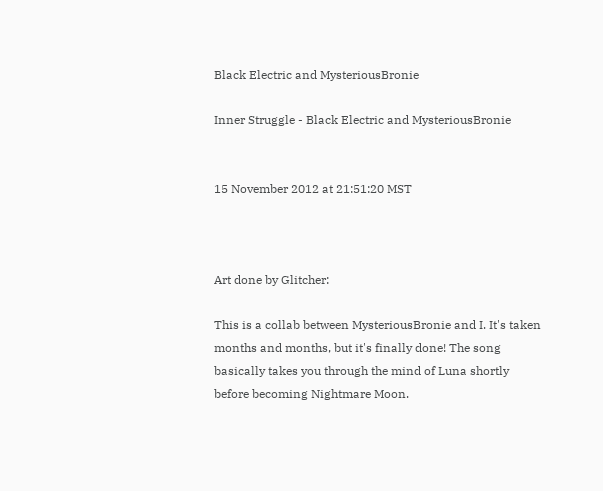Black Electric and MysteriousBronie

Inner Struggle - Black Electric and MysteriousBronie


15 November 2012 at 21:51:20 MST



Art done by Glitcher:

This is a collab between MysteriousBronie and I. It's taken months and months, but it's finally done! The song basically takes you through the mind of Luna shortly before becoming Nightmare Moon.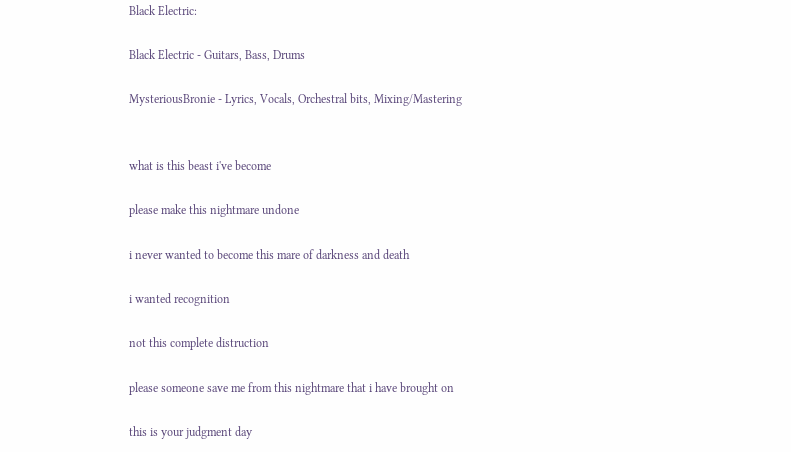Black Electric:

Black Electric - Guitars, Bass, Drums

MysteriousBronie - Lyrics, Vocals, Orchestral bits, Mixing/Mastering


what is this beast i've become

please make this nightmare undone

i never wanted to become this mare of darkness and death

i wanted recognition

not this complete distruction

please someone save me from this nightmare that i have brought on

this is your judgment day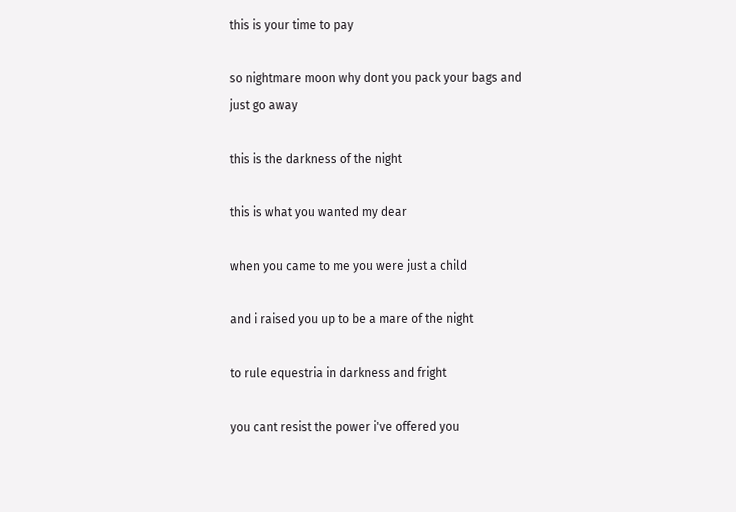this is your time to pay

so nightmare moon why dont you pack your bags and just go away

this is the darkness of the night

this is what you wanted my dear

when you came to me you were just a child

and i raised you up to be a mare of the night

to rule equestria in darkness and fright

you cant resist the power i've offered you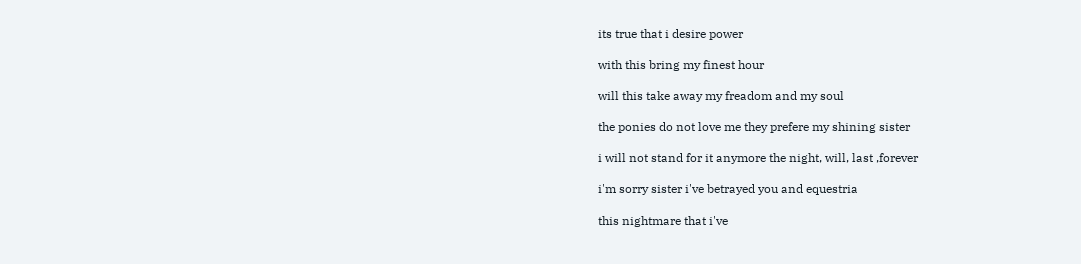its true that i desire power

with this bring my finest hour

will this take away my freadom and my soul

the ponies do not love me they prefere my shining sister

i will not stand for it anymore the night, will, last ,forever

i'm sorry sister i've betrayed you and equestria

this nightmare that i've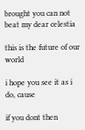brought you can not beat my dear celestia

this is the future of our world

i hope you see it as i do, cause

if you dont then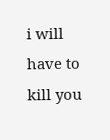i will have to kill you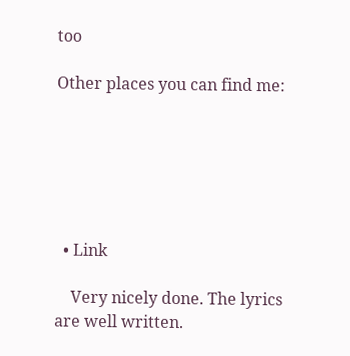too

Other places you can find me:






  • Link

    Very nicely done. The lyrics are well written.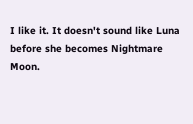I like it. It doesn't sound like Luna before she becomes Nightmare Moon.